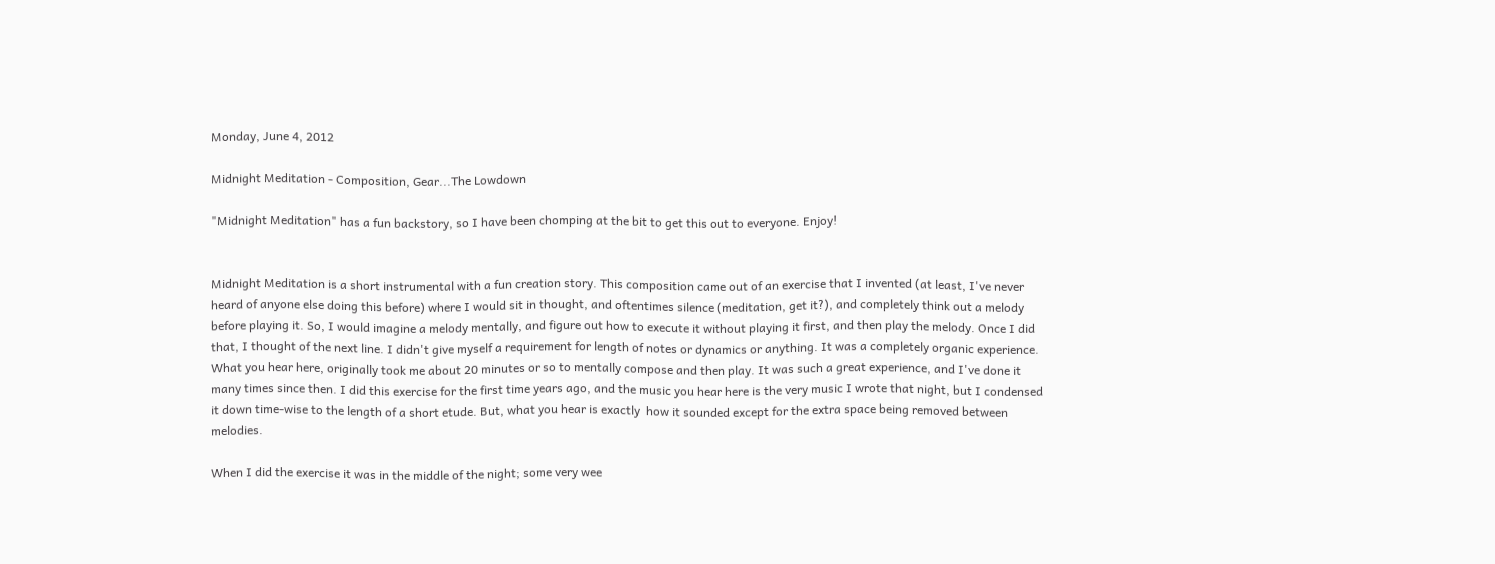Monday, June 4, 2012

Midnight Meditation - Composition, Gear...The Lowdown

"Midnight Meditation" has a fun backstory, so I have been chomping at the bit to get this out to everyone. Enjoy!


Midnight Meditation is a short instrumental with a fun creation story. This composition came out of an exercise that I invented (at least, I've never heard of anyone else doing this before) where I would sit in thought, and oftentimes silence (meditation, get it?), and completely think out a melody before playing it. So, I would imagine a melody mentally, and figure out how to execute it without playing it first, and then play the melody. Once I did that, I thought of the next line. I didn't give myself a requirement for length of notes or dynamics or anything. It was a completely organic experience. What you hear here, originally took me about 20 minutes or so to mentally compose and then play. It was such a great experience, and I've done it many times since then. I did this exercise for the first time years ago, and the music you hear here is the very music I wrote that night, but I condensed it down time-wise to the length of a short etude. But, what you hear is exactly  how it sounded except for the extra space being removed between melodies.

When I did the exercise it was in the middle of the night; some very wee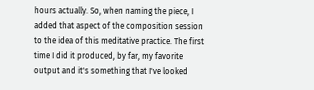hours actually. So, when naming the piece, I added that aspect of the composition session to the idea of this meditative practice. The first time I did it produced, by far, my favorite output and it's something that I've looked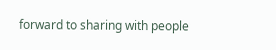forward to sharing with people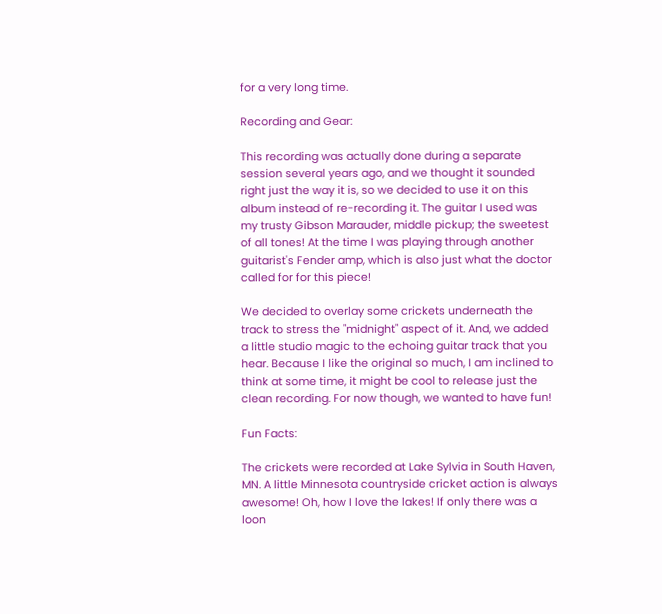for a very long time.

Recording and Gear:

This recording was actually done during a separate session several years ago, and we thought it sounded right just the way it is, so we decided to use it on this album instead of re-recording it. The guitar I used was my trusty Gibson Marauder, middle pickup; the sweetest of all tones! At the time I was playing through another guitarist's Fender amp, which is also just what the doctor called for for this piece!

We decided to overlay some crickets underneath the track to stress the "midnight" aspect of it. And, we added a little studio magic to the echoing guitar track that you hear. Because I like the original so much, I am inclined to think at some time, it might be cool to release just the clean recording. For now though, we wanted to have fun!

Fun Facts:

The crickets were recorded at Lake Sylvia in South Haven, MN. A little Minnesota countryside cricket action is always awesome! Oh, how I love the lakes! If only there was a loon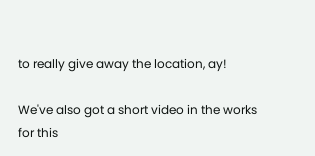to really give away the location, ay!

We've also got a short video in the works for this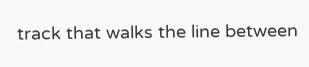track that walks the line between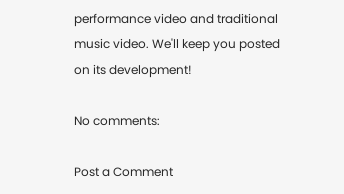performance video and traditional music video. We'll keep you posted on its development!

No comments:

Post a Comment